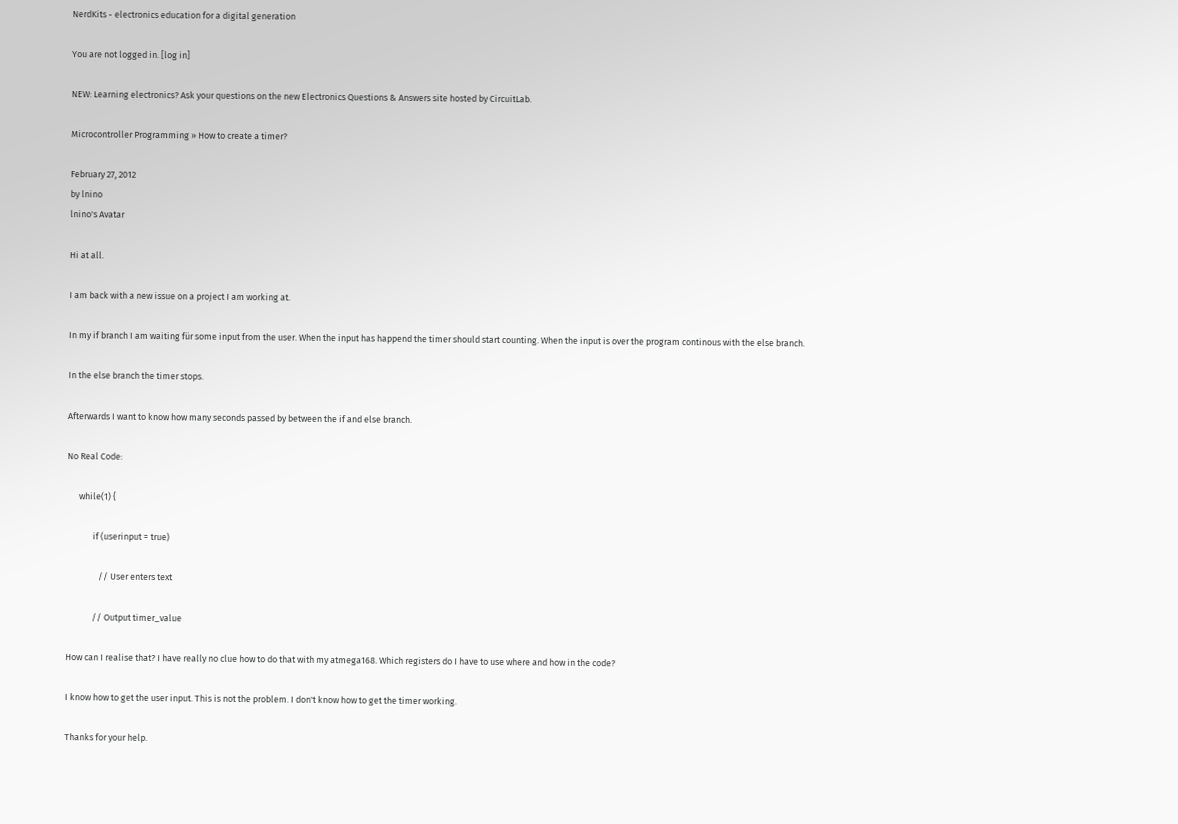NerdKits - electronics education for a digital generation

You are not logged in. [log in]

NEW: Learning electronics? Ask your questions on the new Electronics Questions & Answers site hosted by CircuitLab.

Microcontroller Programming » How to create a timer?

February 27, 2012
by lnino
lnino's Avatar

Hi at all.

I am back with a new issue on a project I am working at.

In my if branch I am waiting für some input from the user. When the input has happend the timer should start counting. When the input is over the program continous with the else branch.

In the else branch the timer stops.

Afterwards I want to know how many seconds passed by between the if and else branch.

No Real Code:

      while(1) {

             if (userinput = true)

                // User enters text

             // Output timer_value

How can I realise that? I have really no clue how to do that with my atmega168. Which registers do I have to use where and how in the code?

I know how to get the user input. This is not the problem. I don't know how to get the timer working.

Thanks for your help.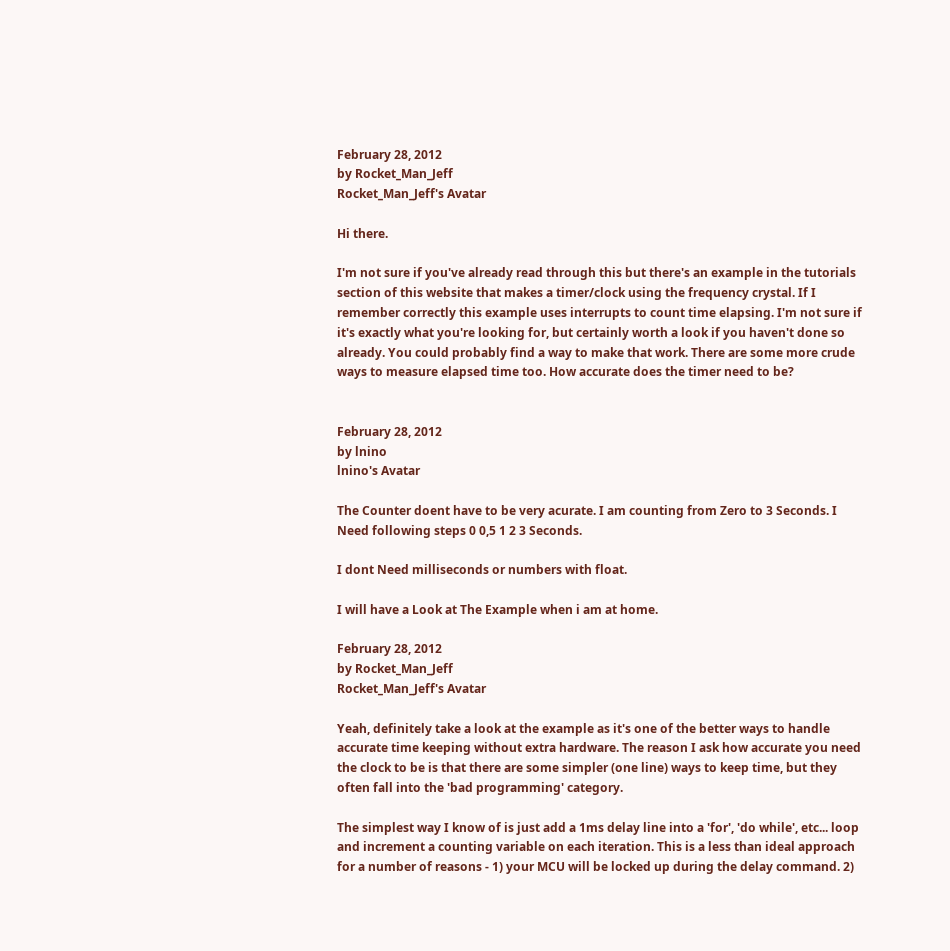February 28, 2012
by Rocket_Man_Jeff
Rocket_Man_Jeff's Avatar

Hi there.

I'm not sure if you've already read through this but there's an example in the tutorials section of this website that makes a timer/clock using the frequency crystal. If I remember correctly this example uses interrupts to count time elapsing. I'm not sure if it's exactly what you're looking for, but certainly worth a look if you haven't done so already. You could probably find a way to make that work. There are some more crude ways to measure elapsed time too. How accurate does the timer need to be?


February 28, 2012
by lnino
lnino's Avatar

The Counter doent have to be very acurate. I am counting from Zero to 3 Seconds. I Need following steps 0 0,5 1 2 3 Seconds.

I dont Need milliseconds or numbers with float.

I will have a Look at The Example when i am at home.

February 28, 2012
by Rocket_Man_Jeff
Rocket_Man_Jeff's Avatar

Yeah, definitely take a look at the example as it's one of the better ways to handle accurate time keeping without extra hardware. The reason I ask how accurate you need the clock to be is that there are some simpler (one line) ways to keep time, but they often fall into the 'bad programming' category.

The simplest way I know of is just add a 1ms delay line into a 'for', 'do while', etc... loop and increment a counting variable on each iteration. This is a less than ideal approach for a number of reasons - 1) your MCU will be locked up during the delay command. 2)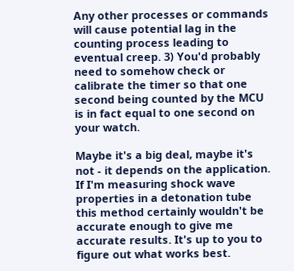Any other processes or commands will cause potential lag in the counting process leading to eventual creep. 3) You'd probably need to somehow check or calibrate the timer so that one second being counted by the MCU is in fact equal to one second on your watch.

Maybe it's a big deal, maybe it's not - it depends on the application. If I'm measuring shock wave properties in a detonation tube this method certainly wouldn't be accurate enough to give me accurate results. It's up to you to figure out what works best.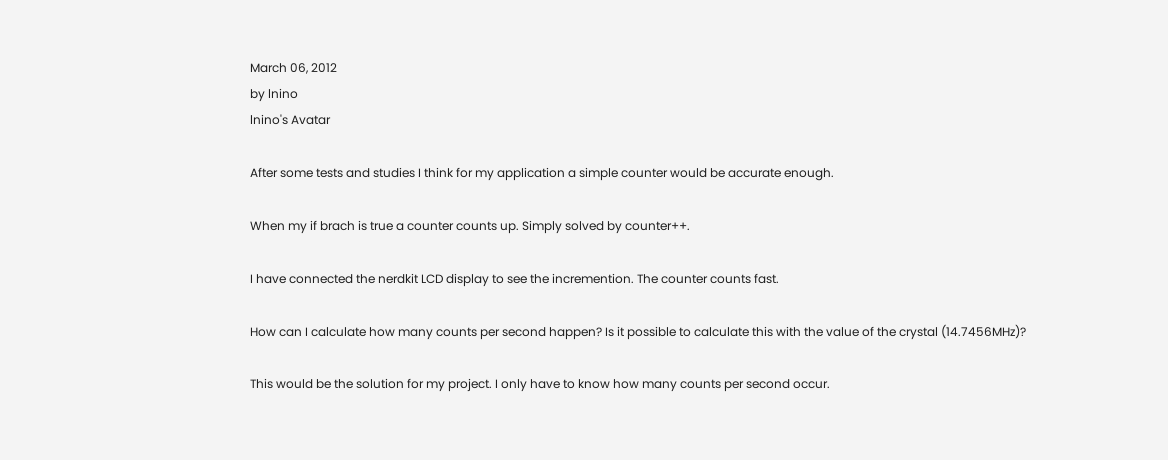March 06, 2012
by lnino
lnino's Avatar

After some tests and studies I think for my application a simple counter would be accurate enough.

When my if brach is true a counter counts up. Simply solved by counter++.

I have connected the nerdkit LCD display to see the incremention. The counter counts fast.

How can I calculate how many counts per second happen? Is it possible to calculate this with the value of the crystal (14.7456MHz)?

This would be the solution for my project. I only have to know how many counts per second occur.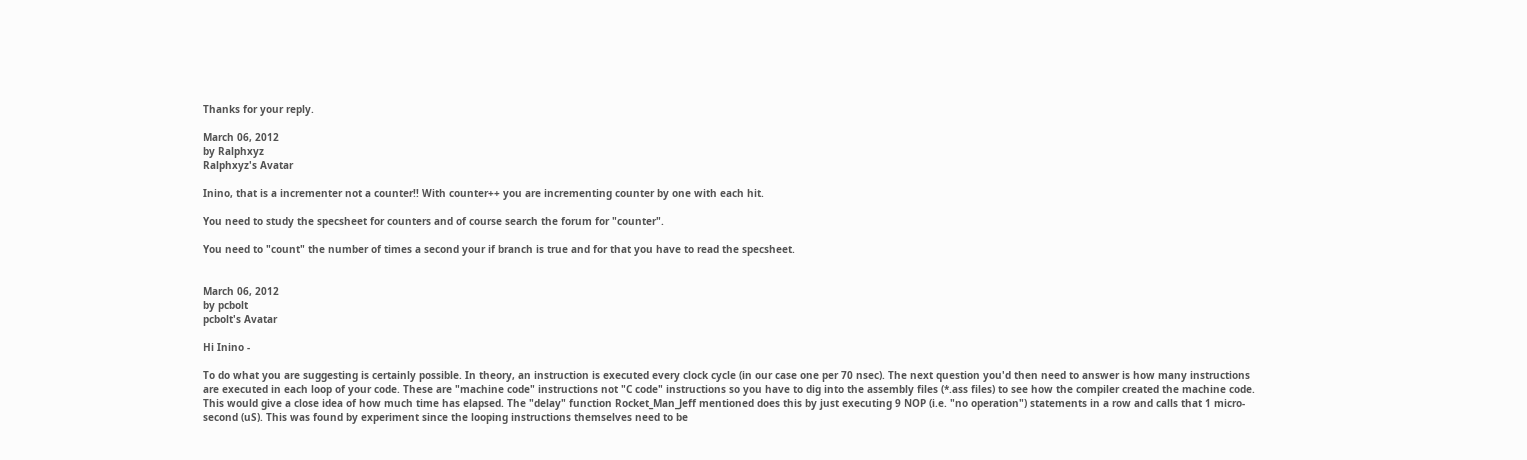Thanks for your reply.

March 06, 2012
by Ralphxyz
Ralphxyz's Avatar

Inino, that is a incrementer not a counter!! With counter++ you are incrementing counter by one with each hit.

You need to study the specsheet for counters and of course search the forum for "counter".

You need to "count" the number of times a second your if branch is true and for that you have to read the specsheet.


March 06, 2012
by pcbolt
pcbolt's Avatar

Hi Inino -

To do what you are suggesting is certainly possible. In theory, an instruction is executed every clock cycle (in our case one per 70 nsec). The next question you'd then need to answer is how many instructions are executed in each loop of your code. These are "machine code" instructions not "C code" instructions so you have to dig into the assembly files (*.ass files) to see how the compiler created the machine code. This would give a close idea of how much time has elapsed. The "delay" function Rocket_Man_Jeff mentioned does this by just executing 9 NOP (i.e. "no operation") statements in a row and calls that 1 micro-second (uS). This was found by experiment since the looping instructions themselves need to be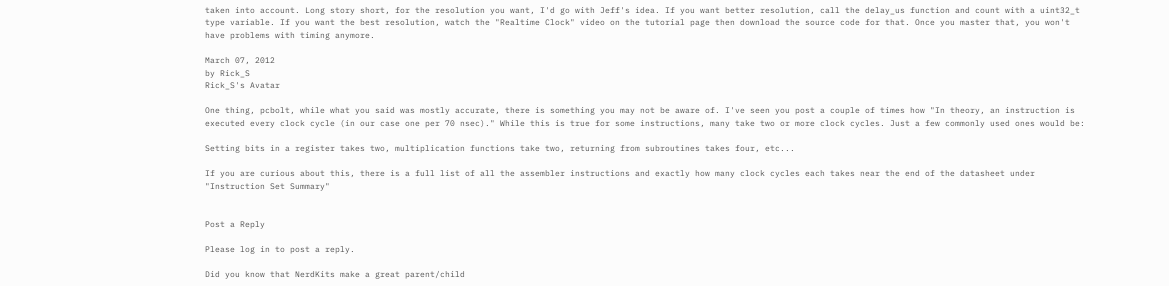taken into account. Long story short, for the resolution you want, I'd go with Jeff's idea. If you want better resolution, call the delay_us function and count with a uint32_t type variable. If you want the best resolution, watch the "Realtime Clock" video on the tutorial page then download the source code for that. Once you master that, you won't have problems with timing anymore.

March 07, 2012
by Rick_S
Rick_S's Avatar

One thing, pcbolt, while what you said was mostly accurate, there is something you may not be aware of. I've seen you post a couple of times how "In theory, an instruction is executed every clock cycle (in our case one per 70 nsec)." While this is true for some instructions, many take two or more clock cycles. Just a few commonly used ones would be:

Setting bits in a register takes two, multiplication functions take two, returning from subroutines takes four, etc...

If you are curious about this, there is a full list of all the assembler instructions and exactly how many clock cycles each takes near the end of the datasheet under "Instruction Set Summary"


Post a Reply

Please log in to post a reply.

Did you know that NerdKits make a great parent/child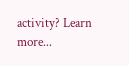activity? Learn more...